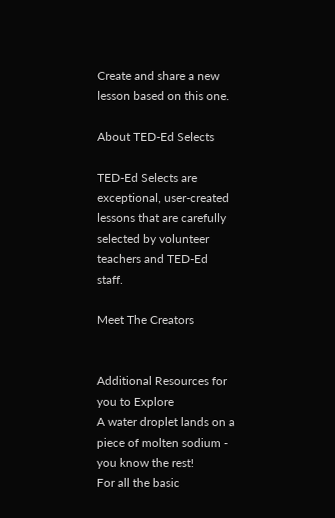Create and share a new lesson based on this one.

About TED-Ed Selects

TED-Ed Selects are exceptional, user-created lessons that are carefully selected by volunteer teachers and TED-Ed staff.

Meet The Creators


Additional Resources for you to Explore
A water droplet lands on a piece of molten sodium - you know the rest!
For all the basic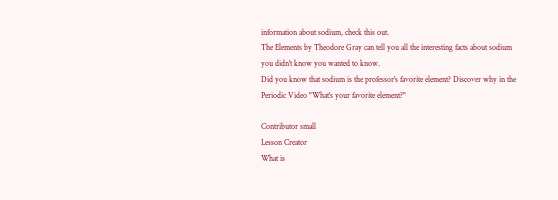information about sodium, check this out.
The Elements by Theodore Gray can tell you all the interesting facts about sodium you didn't know you wanted to know.
Did you know that sodium is the professor's favorite element? Discover why in the Periodic Video "What's your favorite element?"

Contributor small
Lesson Creator
What is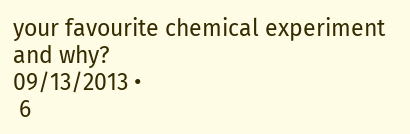your favourite chemical experiment and why?
09/13/2013 •
 6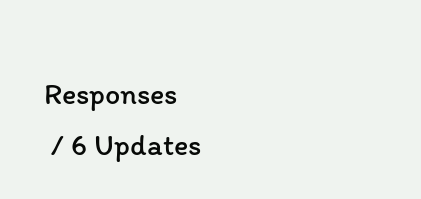Responses
 / 6 Updates